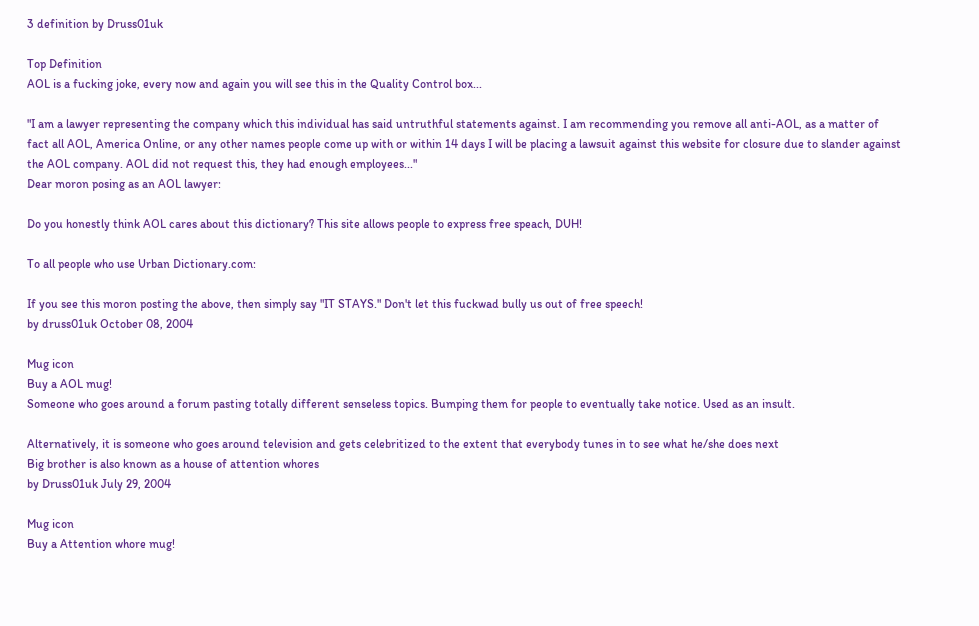3 definition by Druss01uk

Top Definition
AOL is a fucking joke, every now and again you will see this in the Quality Control box...

"I am a lawyer representing the company which this individual has said untruthful statements against. I am recommending you remove all anti-AOL, as a matter of fact all AOL, America Online, or any other names people come up with or within 14 days I will be placing a lawsuit against this website for closure due to slander against the AOL company. AOL did not request this, they had enough employees..."
Dear moron posing as an AOL lawyer:

Do you honestly think AOL cares about this dictionary? This site allows people to express free speach, DUH!

To all people who use Urban Dictionary.com:

If you see this moron posting the above, then simply say "IT STAYS." Don't let this fuckwad bully us out of free speech!
by druss01uk October 08, 2004

Mug icon
Buy a AOL mug!
Someone who goes around a forum pasting totally different senseless topics. Bumping them for people to eventually take notice. Used as an insult.

Alternatively, it is someone who goes around television and gets celebritized to the extent that everybody tunes in to see what he/she does next
Big brother is also known as a house of attention whores
by Druss01uk July 29, 2004

Mug icon
Buy a Attention whore mug!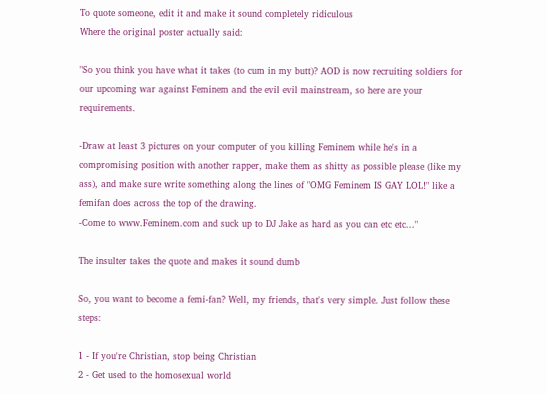To quote someone, edit it and make it sound completely ridiculous
Where the original poster actually said:

"So you think you have what it takes (to cum in my butt)? AOD is now recruiting soldiers for our upcoming war against Feminem and the evil evil mainstream, so here are your requirements.

-Draw at least 3 pictures on your computer of you killing Feminem while he's in a compromising position with another rapper, make them as shitty as possible please (like my ass), and make sure write something along the lines of "OMG Feminem IS GAY LOL!" like a femifan does across the top of the drawing.
-Come to www.Feminem.com and suck up to DJ Jake as hard as you can etc etc..."

The insulter takes the quote and makes it sound dumb

So, you want to become a femi-fan? Well, my friends, that's very simple. Just follow these steps:

1 - If you're Christian, stop being Christian
2 - Get used to the homosexual world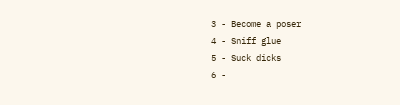3 - Become a poser
4 - Sniff glue
5 - Suck dicks
6 -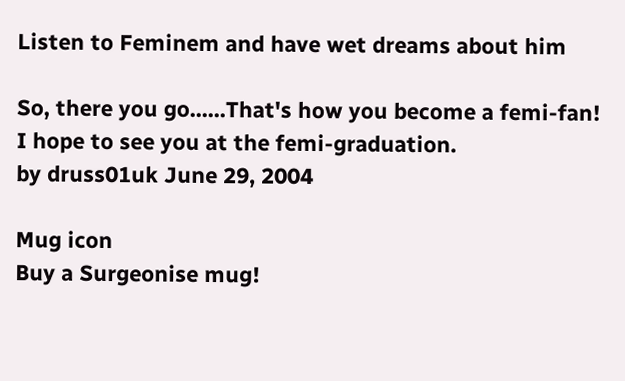Listen to Feminem and have wet dreams about him

So, there you go......That's how you become a femi-fan! I hope to see you at the femi-graduation.
by druss01uk June 29, 2004

Mug icon
Buy a Surgeonise mug!